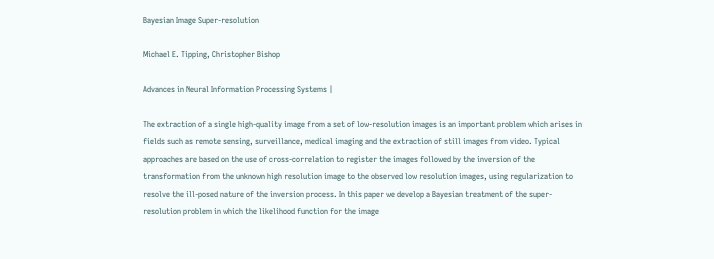Bayesian Image Super-resolution

Michael E. Tipping, Christopher Bishop

Advances in Neural Information Processing Systems |

The extraction of a single high-quality image from a set of low-resolution images is an important problem which arises in fields such as remote sensing, surveillance, medical imaging and the extraction of still images from video. Typical approaches are based on the use of cross-correlation to register the images followed by the inversion of the transformation from the unknown high resolution image to the observed low resolution images, using regularization to resolve the ill-posed nature of the inversion process. In this paper we develop a Bayesian treatment of the super-resolution problem in which the likelihood function for the image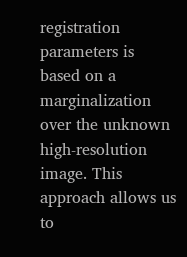registration parameters is based on a marginalization over the unknown high-resolution image. This approach allows us to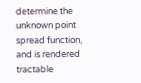determine the unknown point spread function, and is rendered tractable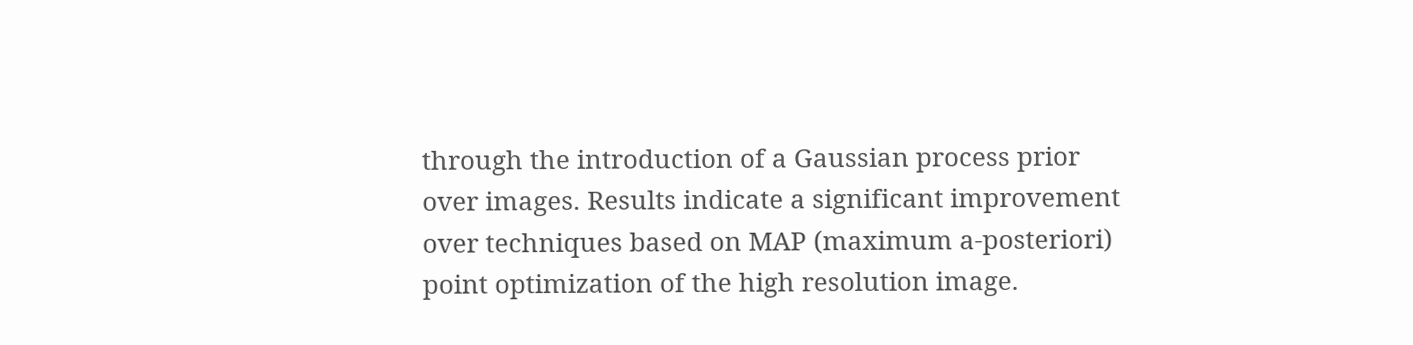through the introduction of a Gaussian process prior over images. Results indicate a significant improvement over techniques based on MAP (maximum a-posteriori) point optimization of the high resolution image.